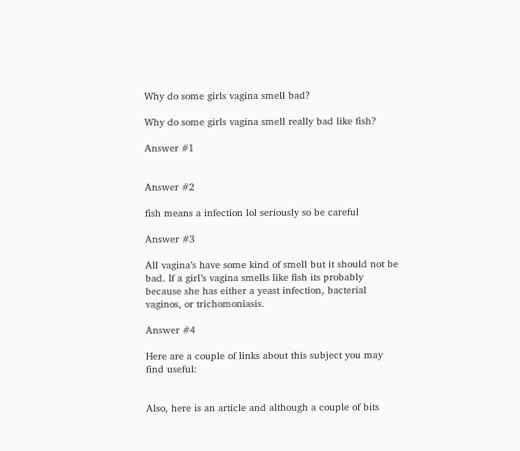Why do some girls vagina smell bad?

Why do some girls vagina smell really bad like fish?

Answer #1


Answer #2

fish means a infection lol seriously so be careful

Answer #3

All vagina’s have some kind of smell but it should not be bad. If a girl’s vagina smells like fish its probably because she has either a yeast infection, bacterial vaginos, or trichomoniasis.

Answer #4

Here are a couple of links about this subject you may find useful:


Also, here is an article and although a couple of bits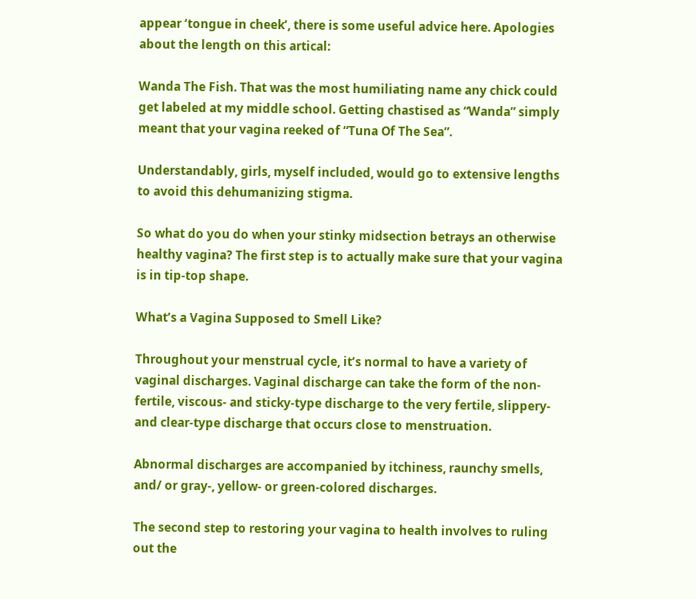appear ‘tongue in cheek’, there is some useful advice here. Apologies about the length on this artical:

Wanda The Fish. That was the most humiliating name any chick could get labeled at my middle school. Getting chastised as “Wanda” simply meant that your vagina reeked of “Tuna Of The Sea”.

Understandably, girls, myself included, would go to extensive lengths to avoid this dehumanizing stigma.

So what do you do when your stinky midsection betrays an otherwise healthy vagina? The first step is to actually make sure that your vagina is in tip-top shape.

What’s a Vagina Supposed to Smell Like?

Throughout your menstrual cycle, it’s normal to have a variety of vaginal discharges. Vaginal discharge can take the form of the non-fertile, viscous- and sticky-type discharge to the very fertile, slippery- and clear-type discharge that occurs close to menstruation.

Abnormal discharges are accompanied by itchiness, raunchy smells, and/ or gray-, yellow- or green-colored discharges.

The second step to restoring your vagina to health involves to ruling out the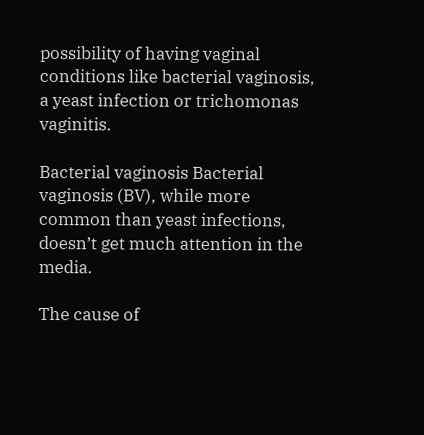possibility of having vaginal conditions like bacterial vaginosis, a yeast infection or trichomonas vaginitis.

Bacterial vaginosis Bacterial vaginosis (BV), while more common than yeast infections, doesn’t get much attention in the media.

The cause of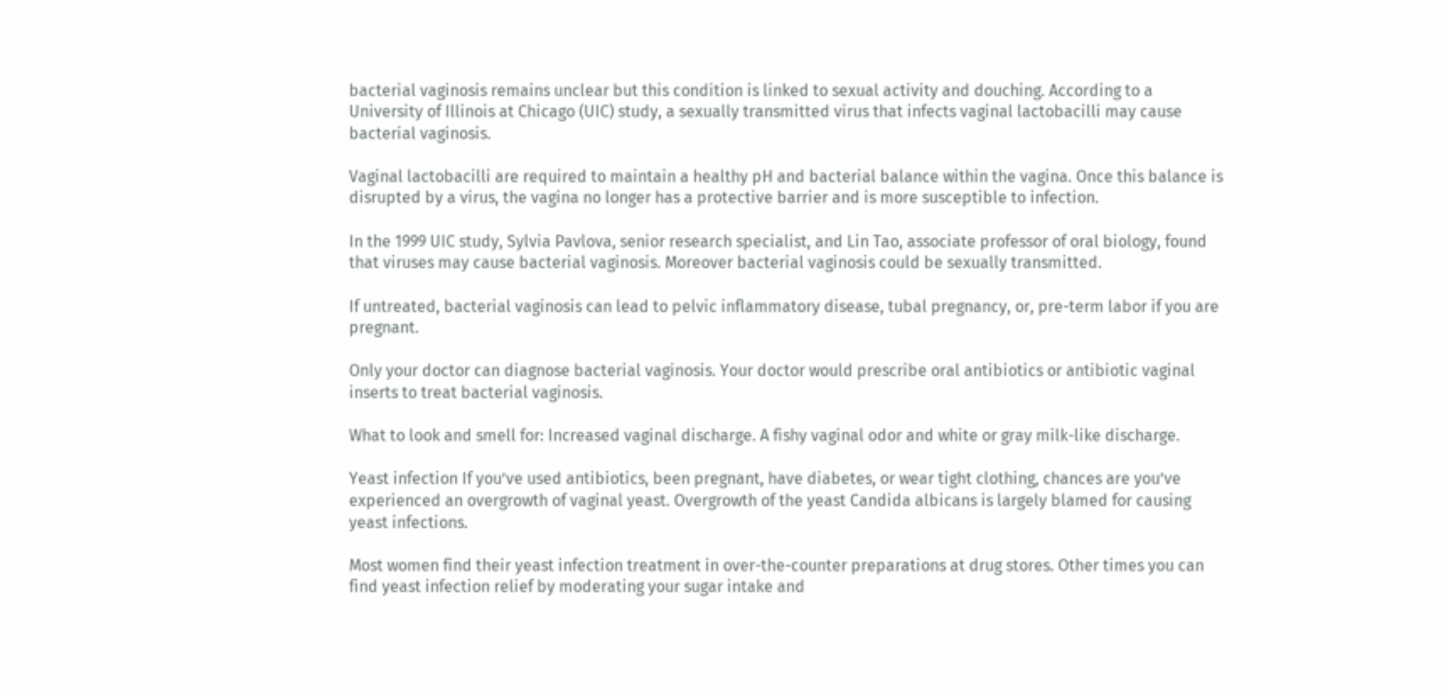bacterial vaginosis remains unclear but this condition is linked to sexual activity and douching. According to a University of Illinois at Chicago (UIC) study, a sexually transmitted virus that infects vaginal lactobacilli may cause bacterial vaginosis.

Vaginal lactobacilli are required to maintain a healthy pH and bacterial balance within the vagina. Once this balance is disrupted by a virus, the vagina no longer has a protective barrier and is more susceptible to infection.

In the 1999 UIC study, Sylvia Pavlova, senior research specialist, and Lin Tao, associate professor of oral biology, found that viruses may cause bacterial vaginosis. Moreover bacterial vaginosis could be sexually transmitted.

If untreated, bacterial vaginosis can lead to pelvic inflammatory disease, tubal pregnancy, or, pre-term labor if you are pregnant.

Only your doctor can diagnose bacterial vaginosis. Your doctor would prescribe oral antibiotics or antibiotic vaginal inserts to treat bacterial vaginosis.

What to look and smell for: Increased vaginal discharge. A fishy vaginal odor and white or gray milk-like discharge.

Yeast infection If you’ve used antibiotics, been pregnant, have diabetes, or wear tight clothing, chances are you’ve experienced an overgrowth of vaginal yeast. Overgrowth of the yeast Candida albicans is largely blamed for causing yeast infections.

Most women find their yeast infection treatment in over-the-counter preparations at drug stores. Other times you can find yeast infection relief by moderating your sugar intake and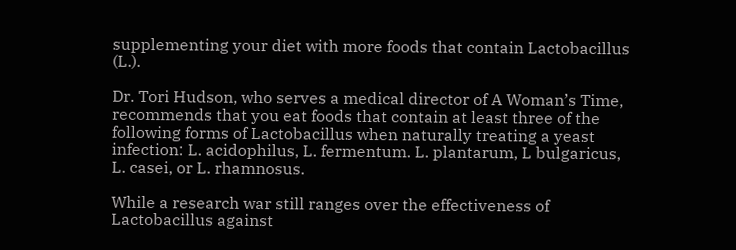supplementing your diet with more foods that contain Lactobacillus (L.).

Dr. Tori Hudson, who serves a medical director of A Woman’s Time, recommends that you eat foods that contain at least three of the following forms of Lactobacillus when naturally treating a yeast infection: L. acidophilus, L. fermentum. L. plantarum, L bulgaricus, L. casei, or L. rhamnosus.

While a research war still ranges over the effectiveness of Lactobacillus against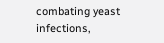combating yeast infections,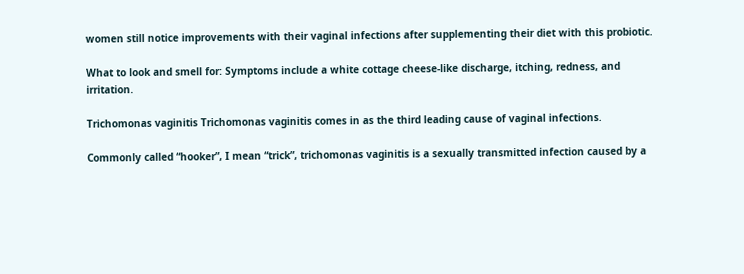women still notice improvements with their vaginal infections after supplementing their diet with this probiotic.

What to look and smell for: Symptoms include a white cottage cheese-like discharge, itching, redness, and irritation.

Trichomonas vaginitis Trichomonas vaginitis comes in as the third leading cause of vaginal infections.

Commonly called “hooker”, I mean “trick”, trichomonas vaginitis is a sexually transmitted infection caused by a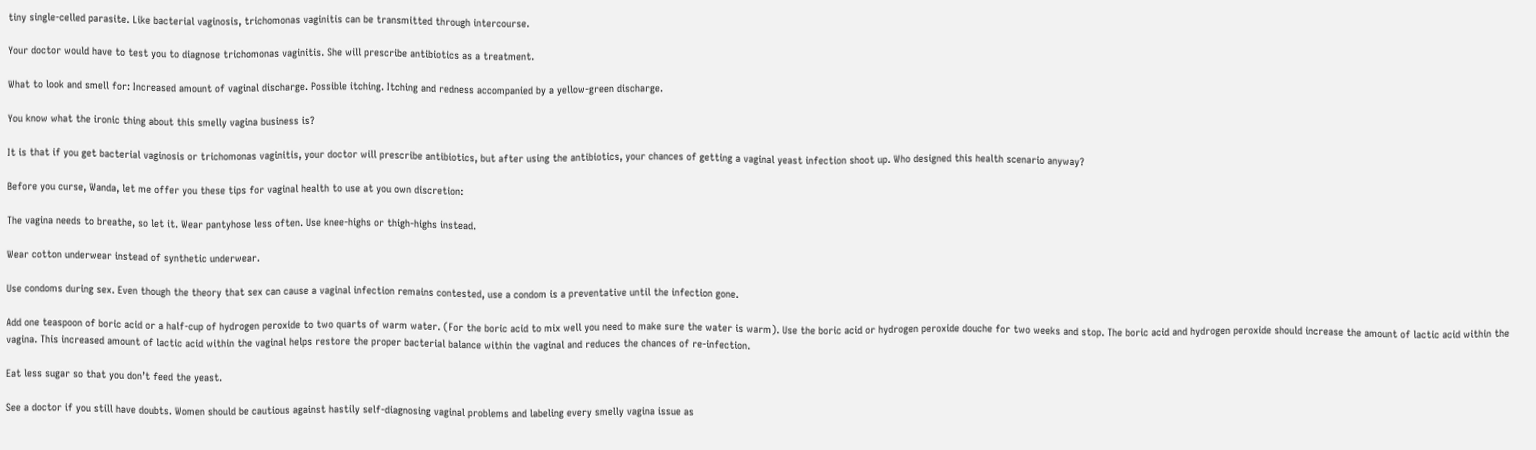tiny single-celled parasite. Like bacterial vaginosis, trichomonas vaginitis can be transmitted through intercourse.

Your doctor would have to test you to diagnose trichomonas vaginitis. She will prescribe antibiotics as a treatment.

What to look and smell for: Increased amount of vaginal discharge. Possible itching. Itching and redness accompanied by a yellow-green discharge.

You know what the ironic thing about this smelly vagina business is?

It is that if you get bacterial vaginosis or trichomonas vaginitis, your doctor will prescribe antibiotics, but after using the antibiotics, your chances of getting a vaginal yeast infection shoot up. Who designed this health scenario anyway?

Before you curse, Wanda, let me offer you these tips for vaginal health to use at you own discretion:

The vagina needs to breathe, so let it. Wear pantyhose less often. Use knee-highs or thigh-highs instead.

Wear cotton underwear instead of synthetic underwear.

Use condoms during sex. Even though the theory that sex can cause a vaginal infection remains contested, use a condom is a preventative until the infection gone.

Add one teaspoon of boric acid or a half-cup of hydrogen peroxide to two quarts of warm water. (For the boric acid to mix well you need to make sure the water is warm). Use the boric acid or hydrogen peroxide douche for two weeks and stop. The boric acid and hydrogen peroxide should increase the amount of lactic acid within the vagina. This increased amount of lactic acid within the vaginal helps restore the proper bacterial balance within the vaginal and reduces the chances of re-infection.

Eat less sugar so that you don’t feed the yeast.

See a doctor if you still have doubts. Women should be cautious against hastily self-diagnosing vaginal problems and labeling every smelly vagina issue as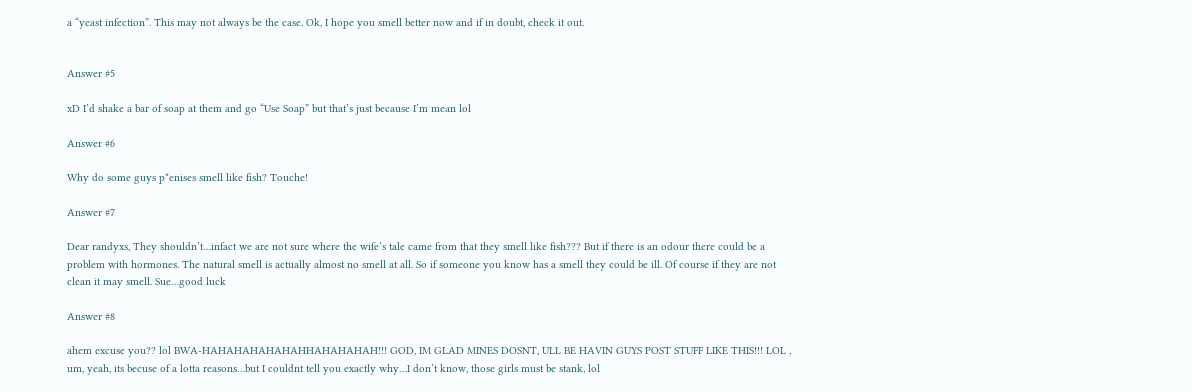a “yeast infection”. This may not always be the case. Ok, I hope you smell better now and if in doubt, check it out.


Answer #5

xD I’d shake a bar of soap at them and go “Use Soap” but that’s just because I’m mean lol

Answer #6

Why do some guys p*enises smell like fish? Touche!

Answer #7

Dear randyxs, They shouldn’t…infact we are not sure where the wife’s tale came from that they smell like fish??? But if there is an odour there could be a problem with hormones. The natural smell is actually almost no smell at all. So if someone you know has a smell they could be ill. Of course if they are not clean it may smell. Sue…good luck

Answer #8

ahem excuse you?? lol BWA-HAHAHAHAHAHAHHAHAHAHAH!!! GOD, IM GLAD MINES DOSNT, ULL BE HAVIN GUYS POST STUFF LIKE THIS!!! LOL , um, yeah, its becuse of a lotta reasons…but I couldnt tell you exactly why…I don’t know, those girls must be stank, lol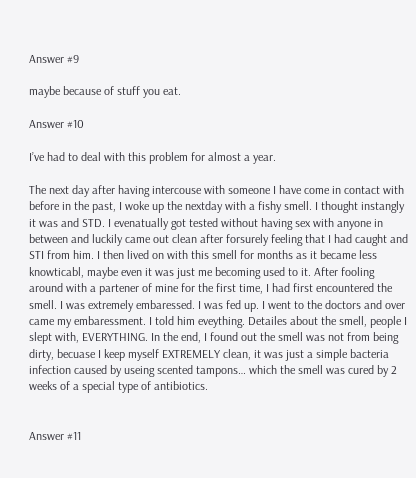Answer #9

maybe because of stuff you eat.

Answer #10

I’ve had to deal with this problem for almost a year.

The next day after having intercouse with someone I have come in contact with before in the past, I woke up the nextday with a fishy smell. I thought instangly it was and STD. I evenatually got tested without having sex with anyone in between and luckily came out clean after forsurely feeling that I had caught and STI from him. I then lived on with this smell for months as it became less knowticabl, maybe even it was just me becoming used to it. After fooling around with a partener of mine for the first time, I had first encountered the smell. I was extremely embaressed. I was fed up. I went to the doctors and over came my embaressment. I told him eveything. Detailes about the smell, people I slept with, EVERYTHING. In the end, I found out the smell was not from being dirty, becuase I keep myself EXTREMELY clean, it was just a simple bacteria infection caused by useing scented tampons… which the smell was cured by 2 weeks of a special type of antibiotics.


Answer #11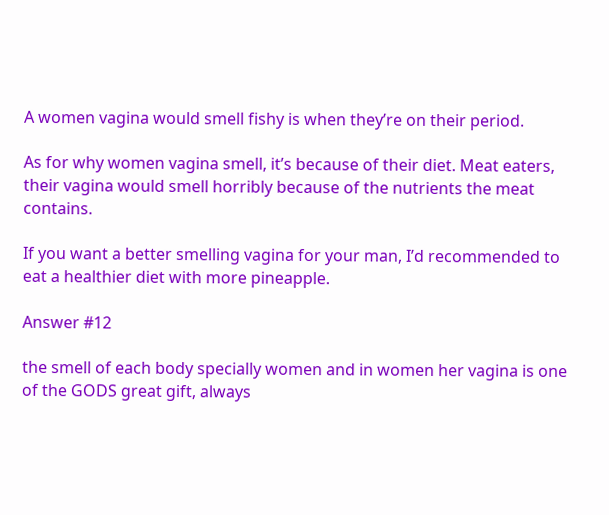A women vagina would smell fishy is when they’re on their period.

As for why women vagina smell, it’s because of their diet. Meat eaters, their vagina would smell horribly because of the nutrients the meat contains.

If you want a better smelling vagina for your man, I’d recommended to eat a healthier diet with more pineapple.

Answer #12

the smell of each body specially women and in women her vagina is one of the GODS great gift, always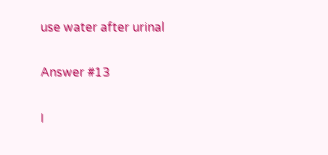use water after urinal

Answer #13

I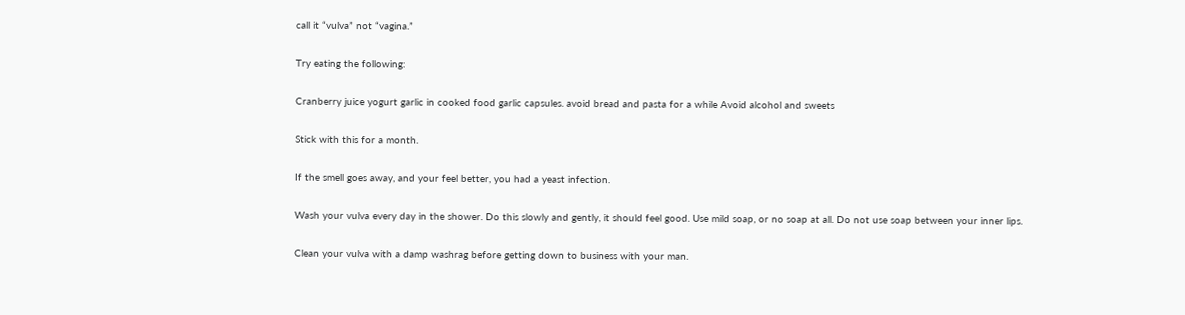call it “vulva” not “vagina.”

Try eating the following:

Cranberry juice yogurt garlic in cooked food garlic capsules. avoid bread and pasta for a while Avoid alcohol and sweets

Stick with this for a month.

If the smell goes away, and your feel better, you had a yeast infection.

Wash your vulva every day in the shower. Do this slowly and gently, it should feel good. Use mild soap, or no soap at all. Do not use soap between your inner lips.

Clean your vulva with a damp washrag before getting down to business with your man.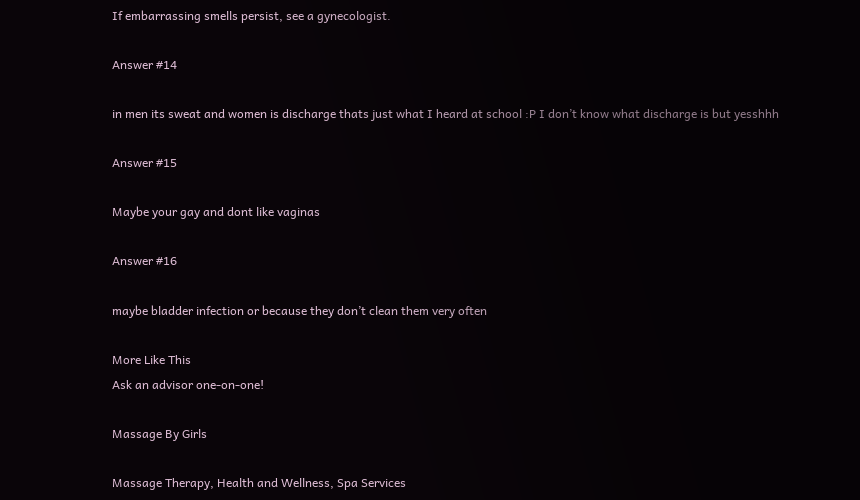If embarrassing smells persist, see a gynecologist.

Answer #14

in men its sweat and women is discharge thats just what I heard at school :P I don’t know what discharge is but yesshhh

Answer #15

Maybe your gay and dont like vaginas

Answer #16

maybe bladder infection or because they don’t clean them very often

More Like This
Ask an advisor one-on-one!

Massage By Girls

Massage Therapy, Health and Wellness, Spa Services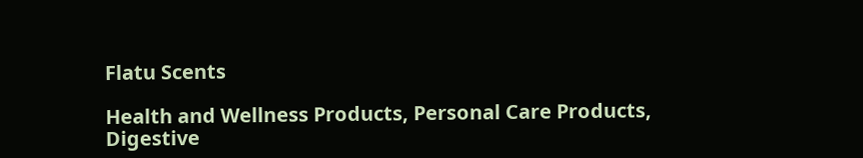Flatu Scents

Health and Wellness Products, Personal Care Products, Digestive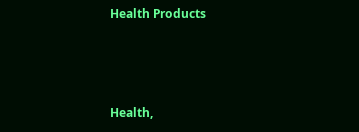Health Products



Health,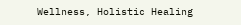Wellness, Holistic Healing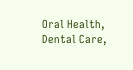Oral Health, Dental Care,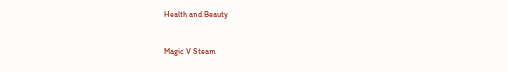Health and Beauty


Magic V Steam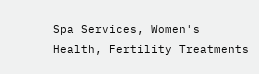Spa Services, Women's Health, Fertility Treatments